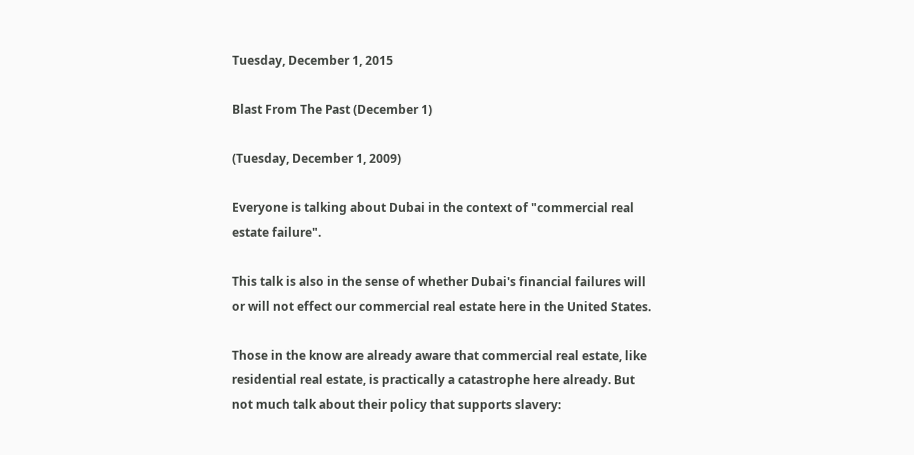Tuesday, December 1, 2015

Blast From The Past (December 1)

(Tuesday, December 1, 2009)

Everyone is talking about Dubai in the context of "commercial real estate failure".

This talk is also in the sense of whether Dubai's financial failures will or will not effect our commercial real estate here in the United States.

Those in the know are already aware that commercial real estate, like residential real estate, is practically a catastrophe here already. But not much talk about their policy that supports slavery: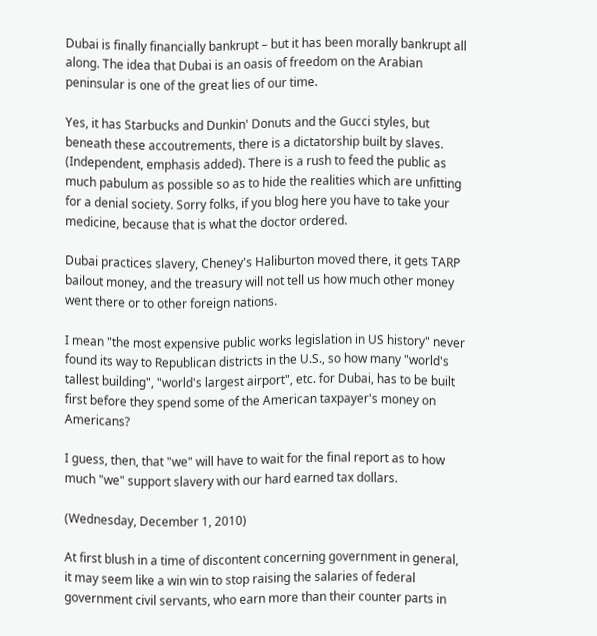Dubai is finally financially bankrupt – but it has been morally bankrupt all along. The idea that Dubai is an oasis of freedom on the Arabian peninsular is one of the great lies of our time.

Yes, it has Starbucks and Dunkin' Donuts and the Gucci styles, but beneath these accoutrements, there is a dictatorship built by slaves.
(Independent, emphasis added). There is a rush to feed the public as much pabulum as possible so as to hide the realities which are unfitting for a denial society. Sorry folks, if you blog here you have to take your medicine, because that is what the doctor ordered.

Dubai practices slavery, Cheney's Haliburton moved there, it gets TARP bailout money, and the treasury will not tell us how much other money went there or to other foreign nations.

I mean "the most expensive public works legislation in US history" never found its way to Republican districts in the U.S., so how many "world's tallest building", "world's largest airport", etc. for Dubai, has to be built first before they spend some of the American taxpayer's money on Americans?

I guess, then, that "we" will have to wait for the final report as to how much "we" support slavery with our hard earned tax dollars.

(Wednesday, December 1, 2010)

At first blush in a time of discontent concerning government in general, it may seem like a win win to stop raising the salaries of federal government civil servants, who earn more than their counter parts in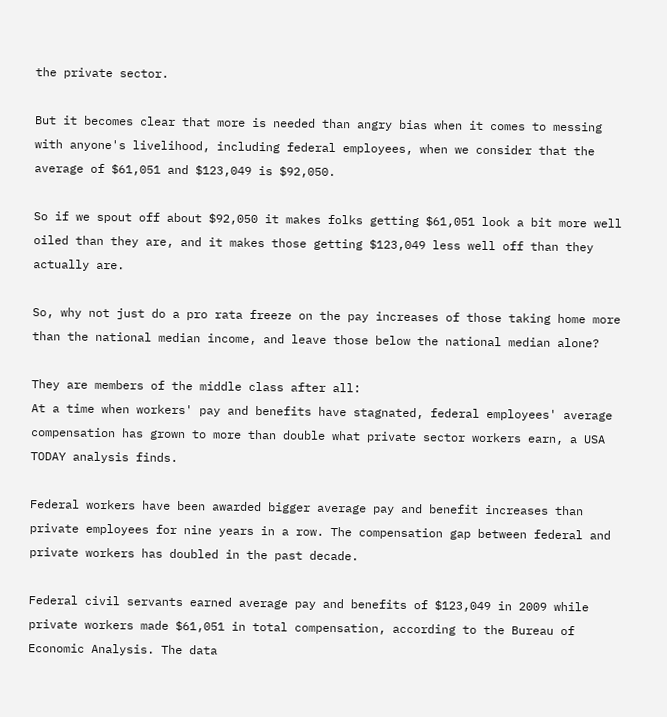the private sector.

But it becomes clear that more is needed than angry bias when it comes to messing with anyone's livelihood, including federal employees, when we consider that the average of $61,051 and $123,049 is $92,050.

So if we spout off about $92,050 it makes folks getting $61,051 look a bit more well oiled than they are, and it makes those getting $123,049 less well off than they actually are.

So, why not just do a pro rata freeze on the pay increases of those taking home more than the national median income, and leave those below the national median alone?

They are members of the middle class after all:
At a time when workers' pay and benefits have stagnated, federal employees' average compensation has grown to more than double what private sector workers earn, a USA TODAY analysis finds.

Federal workers have been awarded bigger average pay and benefit increases than private employees for nine years in a row. The compensation gap between federal and private workers has doubled in the past decade.

Federal civil servants earned average pay and benefits of $123,049 in 2009 while private workers made $61,051 in total compensation, according to the Bureau of Economic Analysis. The data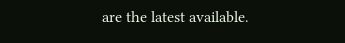are the latest available.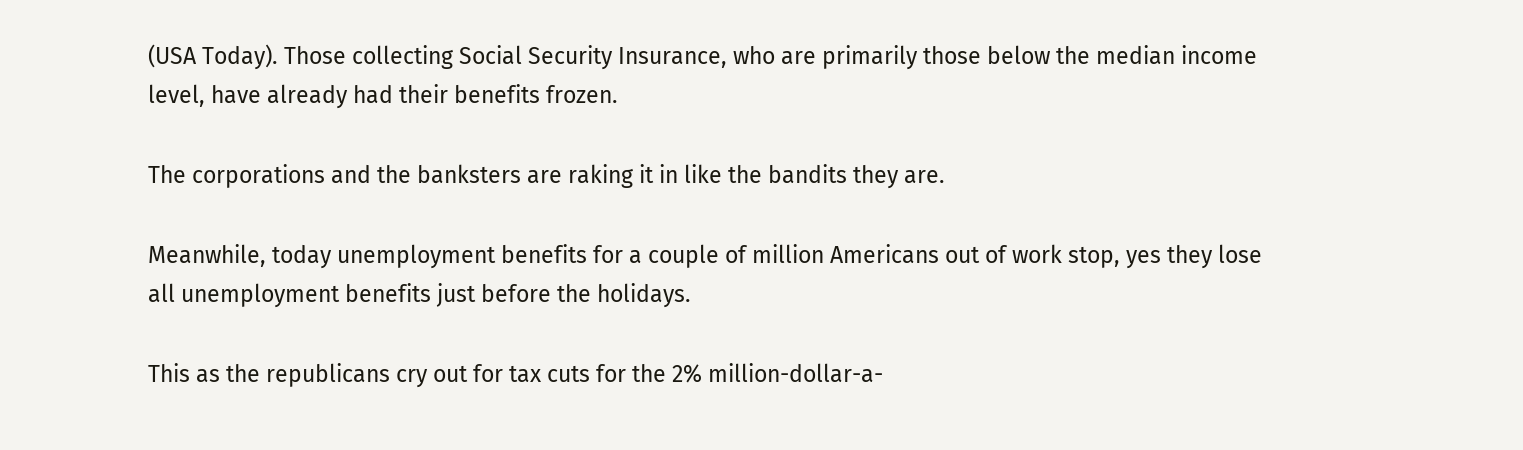(USA Today). Those collecting Social Security Insurance, who are primarily those below the median income level, have already had their benefits frozen.

The corporations and the banksters are raking it in like the bandits they are.

Meanwhile, today unemployment benefits for a couple of million Americans out of work stop, yes they lose all unemployment benefits just before the holidays.

This as the republicans cry out for tax cuts for the 2% million-dollar-a-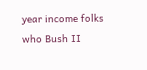year income folks who Bush II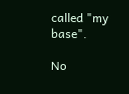called "my base".

No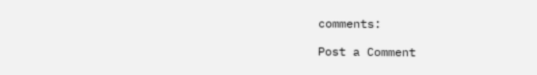comments:

Post a Comment